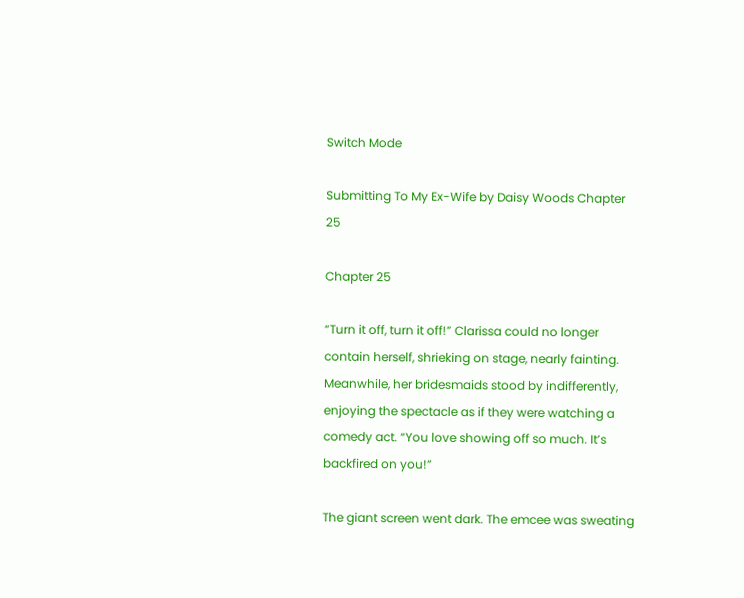Switch Mode

Submitting To My Ex-Wife by Daisy Woods Chapter 25

Chapter 25

“Turn it off, turn it off!” Clarissa could no longer contain herself, shrieking on stage, nearly fainting. Meanwhile, her bridesmaids stood by indifferently, enjoying the spectacle as if they were watching a comedy act. “You love showing off so much. It’s backfired on you!”

The giant screen went dark. The emcee was sweating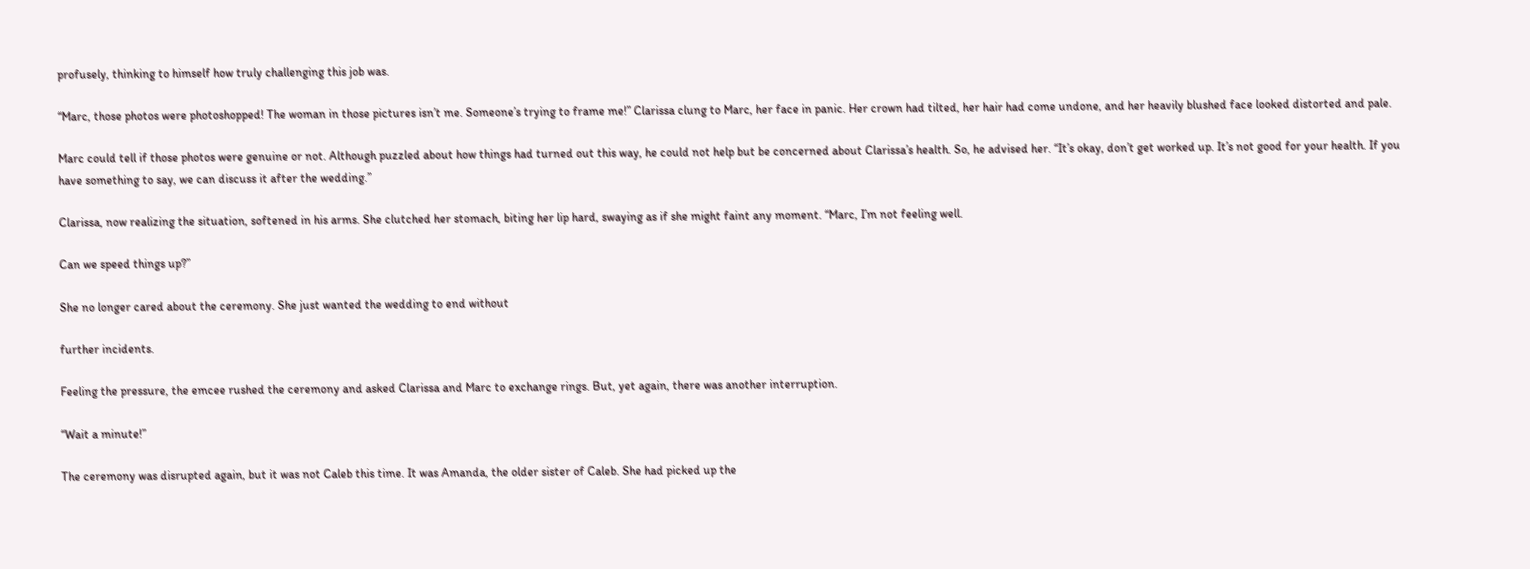profusely, thinking to himself how truly challenging this job was.

“Marc, those photos were photoshopped! The woman in those pictures isn’t me. Someone’s trying to frame me!” Clarissa clung to Marc, her face in panic. Her crown had tilted, her hair had come undone, and her heavily blushed face looked distorted and pale.

Marc could tell if those photos were genuine or not. Although puzzled about how things had turned out this way, he could not help but be concerned about Clarissa’s health. So, he advised her. “It’s okay, don’t get worked up. It’s not good for your health. If you have something to say, we can discuss it after the wedding.”

Clarissa, now realizing the situation, softened in his arms. She clutched her stomach, biting her lip hard, swaying as if she might faint any moment. “Marc, I’m not feeling well.

Can we speed things up?”

She no longer cared about the ceremony. She just wanted the wedding to end without

further incidents.

Feeling the pressure, the emcee rushed the ceremony and asked Clarissa and Marc to exchange rings. But, yet again, there was another interruption.

“Wait a minute!”

The ceremony was disrupted again, but it was not Caleb this time. It was Amanda, the older sister of Caleb. She had picked up the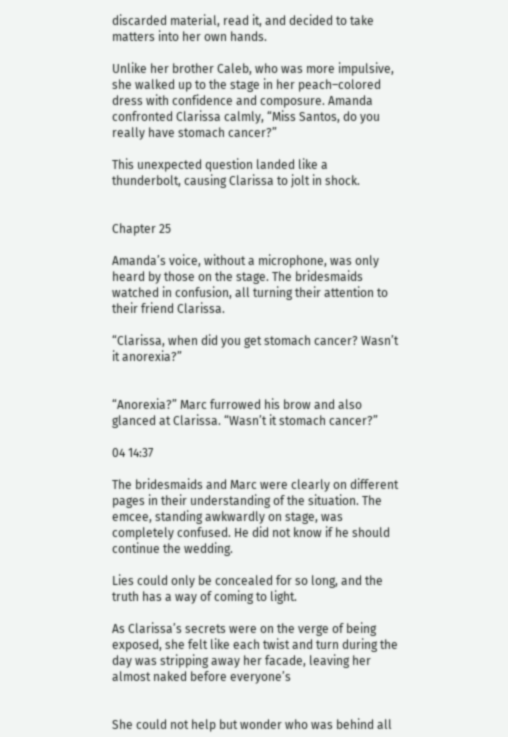discarded material, read it, and decided to take matters into her own hands.

Unlike her brother Caleb, who was more impulsive, she walked up to the stage in her peach–colored dress with confidence and composure. Amanda confronted Clarissa calmly, “Miss Santos, do you really have stomach cancer?”

This unexpected question landed like a thunderbolt, causing Clarissa to jolt in shock.


Chapter 25

Amanda’s voice, without a microphone, was only heard by those on the stage. The bridesmaids watched in confusion, all turning their attention to their friend Clarissa.

“Clarissa, when did you get stomach cancer? Wasn’t it anorexia?”


“Anorexia?” Marc furrowed his brow and also glanced at Clarissa. “Wasn’t it stomach cancer?”

04 14:37

The bridesmaids and Marc were clearly on different pages in their understanding of the situation. The emcee, standing awkwardly on stage, was completely confused. He did not know if he should continue the wedding.

Lies could only be concealed for so long, and the truth has a way of coming to light.

As Clarissa’s secrets were on the verge of being exposed, she felt like each twist and turn during the day was stripping away her facade, leaving her almost naked before everyone’s


She could not help but wonder who was behind all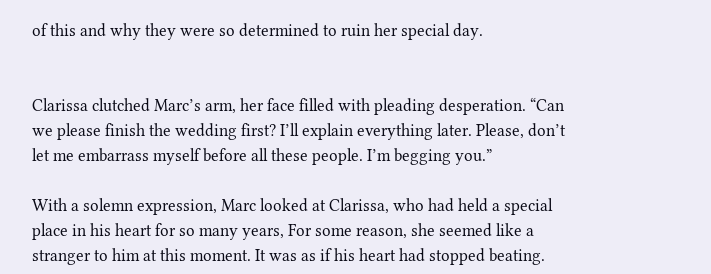of this and why they were so determined to ruin her special day.


Clarissa clutched Marc’s arm, her face filled with pleading desperation. “Can we please finish the wedding first? I’ll explain everything later. Please, don’t let me embarrass myself before all these people. I’m begging you.”

With a solemn expression, Marc looked at Clarissa, who had held a special place in his heart for so many years, For some reason, she seemed like a stranger to him at this moment. It was as if his heart had stopped beating.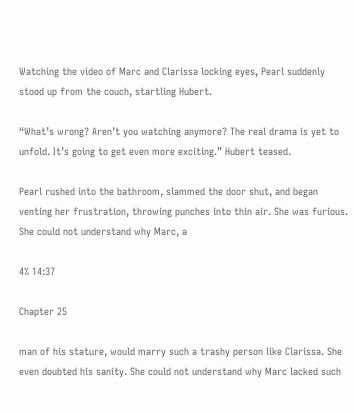Watching the video of Marc and Clarissa locking eyes, Pearl suddenly stood up from the couch, startling Hubert.

“What’s wrong? Aren’t you watching anymore? The real drama is yet to unfold. It’s going to get even more exciting.” Hubert teased.

Pearl rushed into the bathroom, slammed the door shut, and began venting her frustration, throwing punches into thin air. She was furious. She could not understand why Marc, a

4% 14:37

Chapter 25

man of his stature, would marry such a trashy person like Clarissa. She even doubted his sanity. She could not understand why Marc lacked such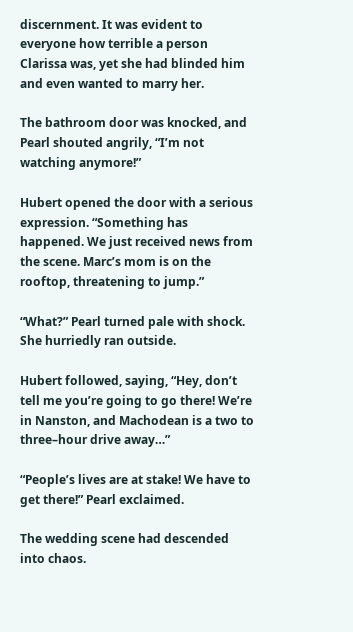discernment. It was evident to everyone how terrible a person Clarissa was, yet she had blinded him and even wanted to marry her.

The bathroom door was knocked, and Pearl shouted angrily, “I’m not watching anymore!”

Hubert opened the door with a serious expression. “Something has happened. We just received news from the scene. Marc’s mom is on the rooftop, threatening to jump.”

“What?” Pearl turned pale with shock. She hurriedly ran outside.

Hubert followed, saying, “Hey, don’t tell me you’re going to go there! We’re in Nanston, and Machodean is a two to three–hour drive away…”

“People’s lives are at stake! We have to get there!” Pearl exclaimed.

The wedding scene had descended into chaos.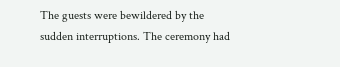The guests were bewildered by the sudden interruptions. The ceremony had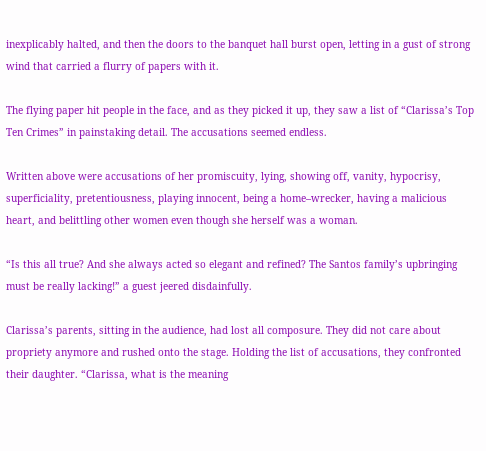inexplicably halted, and then the doors to the banquet hall burst open, letting in a gust of strong wind that carried a flurry of papers with it.

The flying paper hit people in the face, and as they picked it up, they saw a list of “Clarissa’s Top Ten Crimes” in painstaking detail. The accusations seemed endless.

Written above were accusations of her promiscuity, lying, showing off, vanity, hypocrisy, superficiality, pretentiousness, playing innocent, being a home–wrecker, having a malicious heart, and belittling other women even though she herself was a woman.

“Is this all true? And she always acted so elegant and refined? The Santos family’s upbringing must be really lacking!” a guest jeered disdainfully.

Clarissa’s parents, sitting in the audience, had lost all composure. They did not care about propriety anymore and rushed onto the stage. Holding the list of accusations, they confronted their daughter. “Clarissa, what is the meaning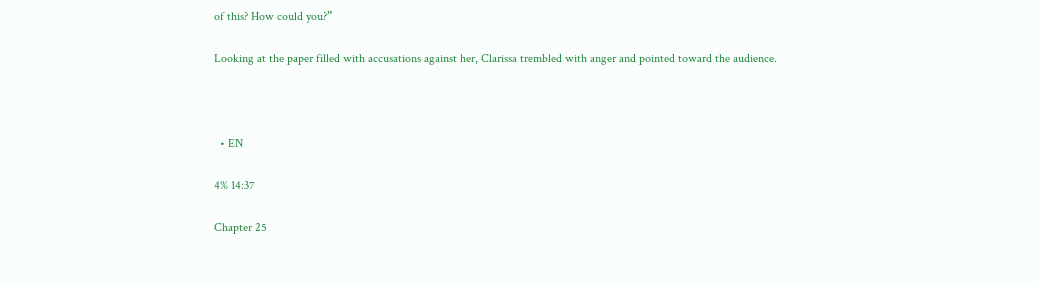of this? How could you?”

Looking at the paper filled with accusations against her, Clarissa trembled with anger and pointed toward the audience.



  • EN

4% 14:37

Chapter 25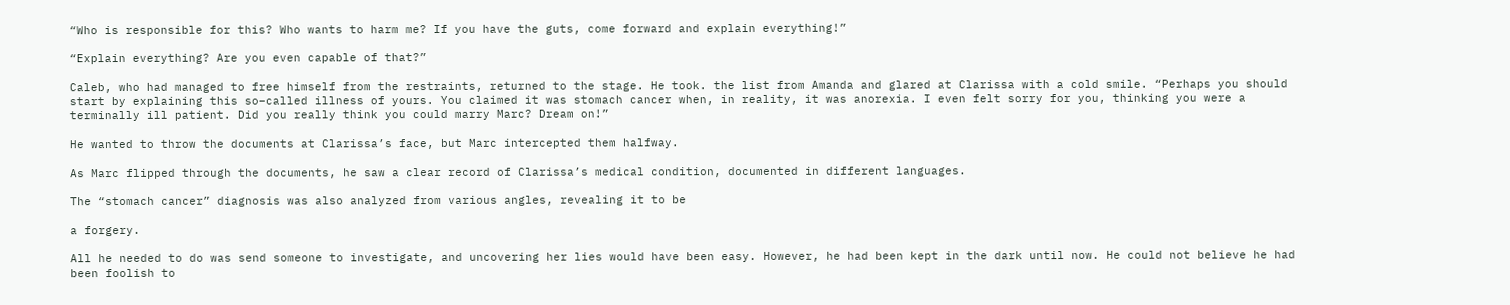“Who is responsible for this? Who wants to harm me? If you have the guts, come forward and explain everything!”

“Explain everything? Are you even capable of that?”

Caleb, who had managed to free himself from the restraints, returned to the stage. He took. the list from Amanda and glared at Clarissa with a cold smile. “Perhaps you should start by explaining this so–called illness of yours. You claimed it was stomach cancer when, in reality, it was anorexia. I even felt sorry for you, thinking you were a terminally ill patient. Did you really think you could marry Marc? Dream on!”

He wanted to throw the documents at Clarissa’s face, but Marc intercepted them halfway.

As Marc flipped through the documents, he saw a clear record of Clarissa’s medical condition, documented in different languages.

The “stomach cancer” diagnosis was also analyzed from various angles, revealing it to be

a forgery.

All he needed to do was send someone to investigate, and uncovering her lies would have been easy. However, he had been kept in the dark until now. He could not believe he had been foolish to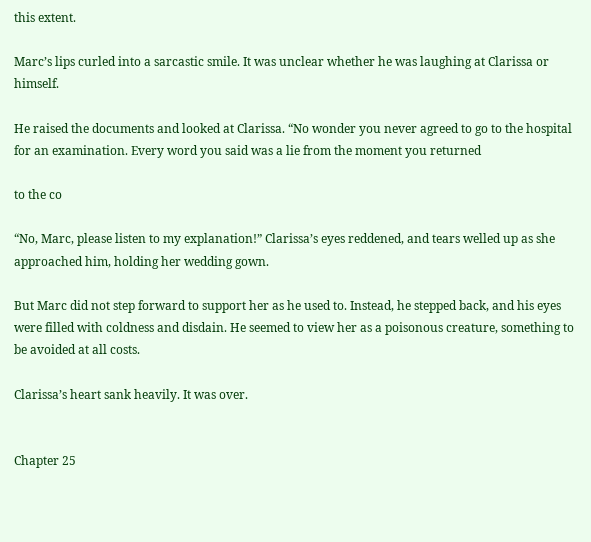this extent.

Marc’s lips curled into a sarcastic smile. It was unclear whether he was laughing at Clarissa or himself.

He raised the documents and looked at Clarissa. “No wonder you never agreed to go to the hospital for an examination. Every word you said was a lie from the moment you returned

to the co

“No, Marc, please listen to my explanation!” Clarissa’s eyes reddened, and tears welled up as she approached him, holding her wedding gown.

But Marc did not step forward to support her as he used to. Instead, he stepped back, and his eyes were filled with coldness and disdain. He seemed to view her as a poisonous creature, something to be avoided at all costs.

Clarissa’s heart sank heavily. It was over.


Chapter 25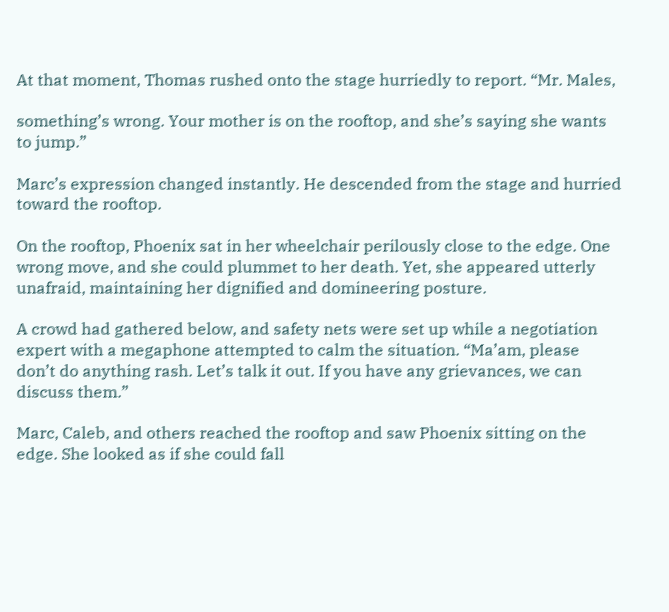At that moment, Thomas rushed onto the stage hurriedly to report. “Mr. Males,

something’s wrong. Your mother is on the rooftop, and she’s saying she wants to jump.”

Marc’s expression changed instantly. He descended from the stage and hurried toward the rooftop.

On the rooftop, Phoenix sat in her wheelchair perilously close to the edge. One wrong move, and she could plummet to her death. Yet, she appeared utterly unafraid, maintaining her dignified and domineering posture.

A crowd had gathered below, and safety nets were set up while a negotiation expert with a megaphone attempted to calm the situation. “Ma’am, please don’t do anything rash. Let’s talk it out. If you have any grievances, we can discuss them.”

Marc, Caleb, and others reached the rooftop and saw Phoenix sitting on the edge. She looked as if she could fall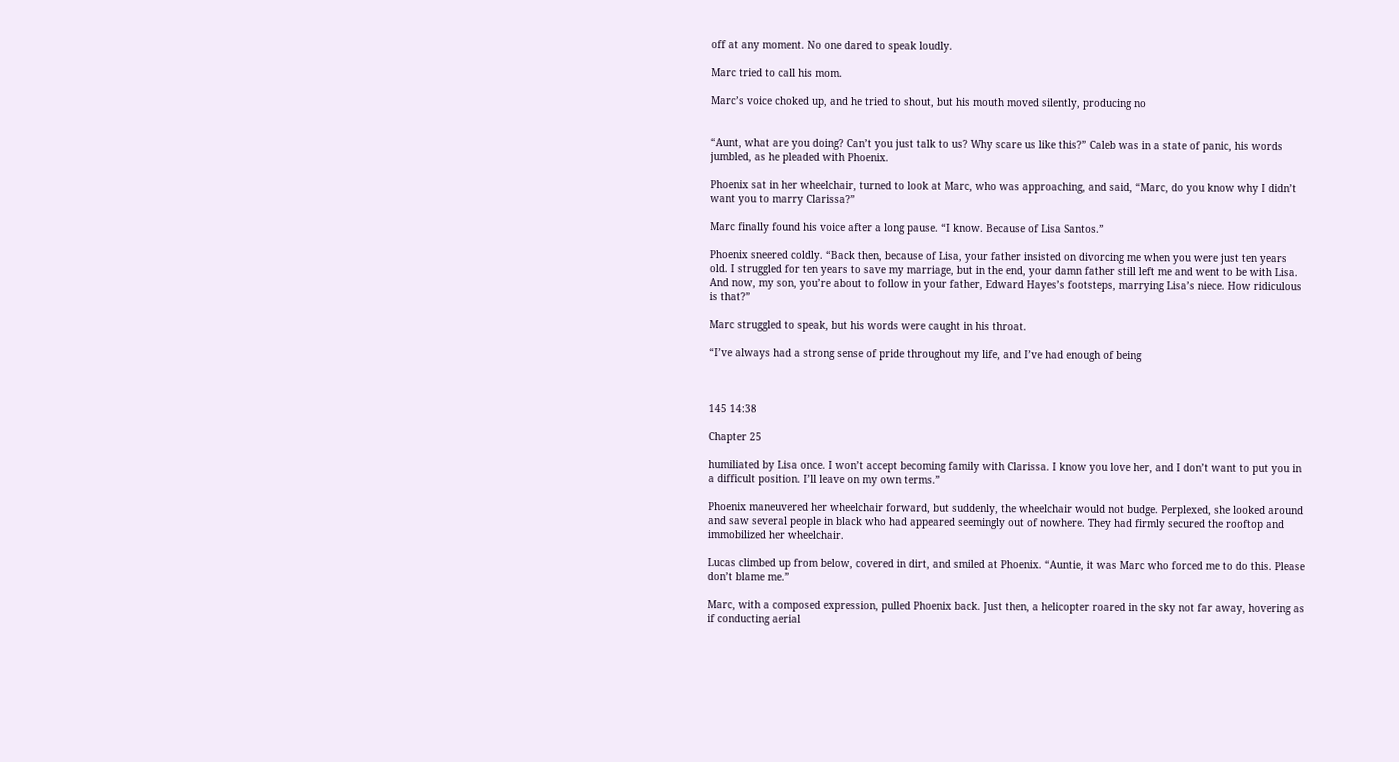off at any moment. No one dared to speak loudly.

Marc tried to call his mom.

Marc’s voice choked up, and he tried to shout, but his mouth moved silently, producing no


“Aunt, what are you doing? Can’t you just talk to us? Why scare us like this?” Caleb was in a state of panic, his words jumbled, as he pleaded with Phoenix.

Phoenix sat in her wheelchair, turned to look at Marc, who was approaching, and said, “Marc, do you know why I didn’t want you to marry Clarissa?”

Marc finally found his voice after a long pause. “I know. Because of Lisa Santos.”

Phoenix sneered coldly. “Back then, because of Lisa, your father insisted on divorcing me when you were just ten years old. I struggled for ten years to save my marriage, but in the end, your damn father still left me and went to be with Lisa. And now, my son, you’re about to follow in your father, Edward Hayes’s footsteps, marrying Lisa’s niece. How ridiculous is that?”

Marc struggled to speak, but his words were caught in his throat.

“I’ve always had a strong sense of pride throughout my life, and I’ve had enough of being



145 14:38

Chapter 25

humiliated by Lisa once. I won’t accept becoming family with Clarissa. I know you love her, and I don’t want to put you in a difficult position. I’ll leave on my own terms.”

Phoenix maneuvered her wheelchair forward, but suddenly, the wheelchair would not budge. Perplexed, she looked around and saw several people in black who had appeared seemingly out of nowhere. They had firmly secured the rooftop and immobilized her wheelchair.

Lucas climbed up from below, covered in dirt, and smiled at Phoenix. “Auntie, it was Marc who forced me to do this. Please don’t blame me.”

Marc, with a composed expression, pulled Phoenix back. Just then, a helicopter roared in the sky not far away, hovering as if conducting aerial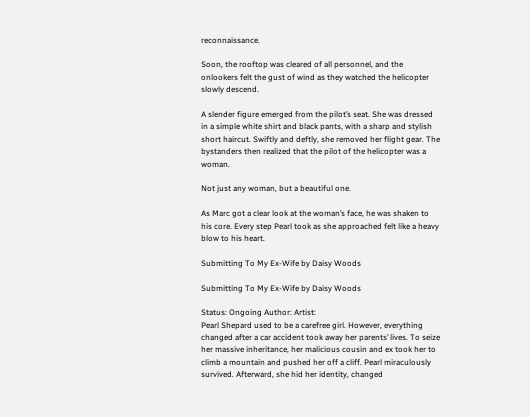reconnaissance.

Soon, the rooftop was cleared of all personnel, and the onlookers felt the gust of wind as they watched the helicopter slowly descend.

A slender figure emerged from the pilot’s seat. She was dressed in a simple white shirt and black pants, with a sharp and stylish short haircut. Swiftly and deftly, she removed her flight gear. The bystanders then realized that the pilot of the helicopter was a woman.

Not just any woman, but a beautiful one.

As Marc got a clear look at the woman’s face, he was shaken to his core. Every step Pearl took as she approached felt like a heavy blow to his heart.

Submitting To My Ex-Wife by Daisy Woods

Submitting To My Ex-Wife by Daisy Woods

Status: Ongoing Author: Artist:
Pearl Shepard used to be a carefree girl. However, everything changed after a car accident took away her parents’ lives. To seize her massive inheritance, her malicious cousin and ex took her to climb a mountain and pushed her off a cliff. Pearl miraculously survived. Afterward, she hid her identity, changed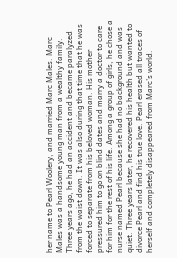her name to Pearl Woolery, and married Marc Males. Marc Males was a handsome young man from a wealthy family. Three years ago, he had an accident and became paralyzed from the waist down. It was also during that time that he was forced to separate from his beloved woman. His mother pressured him to go on blind dates and marry a doctor to care for him for the rest of his life. Among a group of girls, he chose a nurse named Pearl because she had no background and was quiet. Three years later, he recovered his health but wanted to divorce Pearl and find his true love. Pearl erased all traces of herself and completely disappeared from Marc’s world.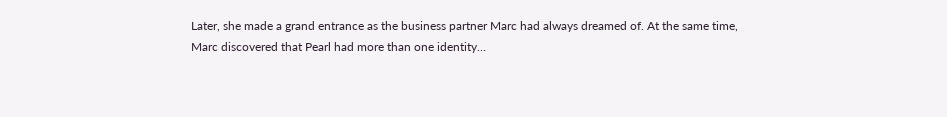Later, she made a grand entrance as the business partner Marc had always dreamed of. At the same time, Marc discovered that Pearl had more than one identity…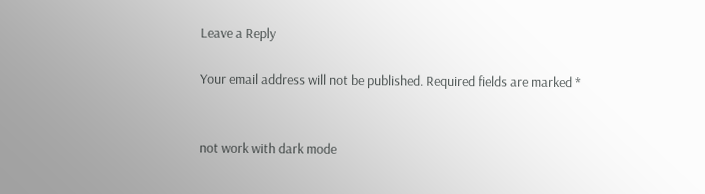Leave a Reply

Your email address will not be published. Required fields are marked *


not work with dark mode